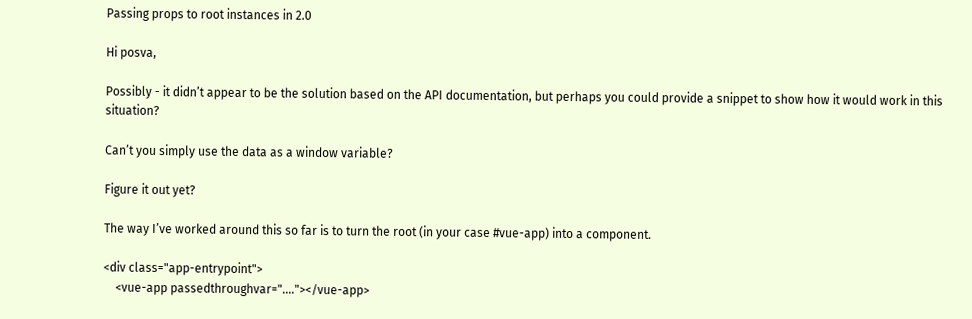Passing props to root instances in 2.0

Hi posva,

Possibly - it didn’t appear to be the solution based on the API documentation, but perhaps you could provide a snippet to show how it would work in this situation?

Can’t you simply use the data as a window variable?

Figure it out yet?

The way I’ve worked around this so far is to turn the root (in your case #vue-app) into a component.

<div class="app-entrypoint">
    <vue-app passedthroughvar="...."></vue-app>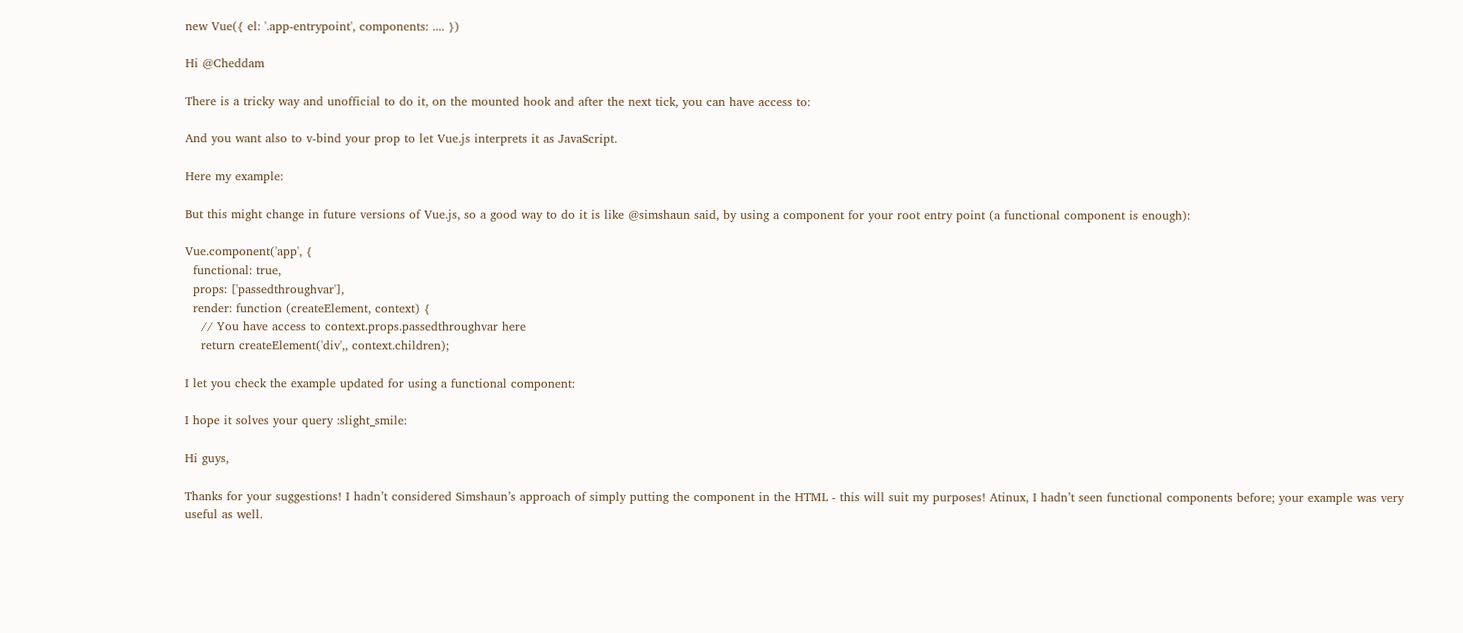new Vue({ el: '.app-entrypoint', components: .... })

Hi @Cheddam

There is a tricky way and unofficial to do it, on the mounted hook and after the next tick, you can have access to:

And you want also to v-bind your prop to let Vue.js interprets it as JavaScript.

Here my example:

But this might change in future versions of Vue.js, so a good way to do it is like @simshaun said, by using a component for your root entry point (a functional component is enough):

Vue.component('app', {
  functional: true,
  props: ['passedthroughvar'],
  render: function (createElement, context) {
    // You have access to context.props.passedthroughvar here
    return createElement('div',, context.children);

I let you check the example updated for using a functional component:

I hope it solves your query :slight_smile:

Hi guys,

Thanks for your suggestions! I hadn’t considered Simshaun’s approach of simply putting the component in the HTML - this will suit my purposes! Atinux, I hadn’t seen functional components before; your example was very useful as well.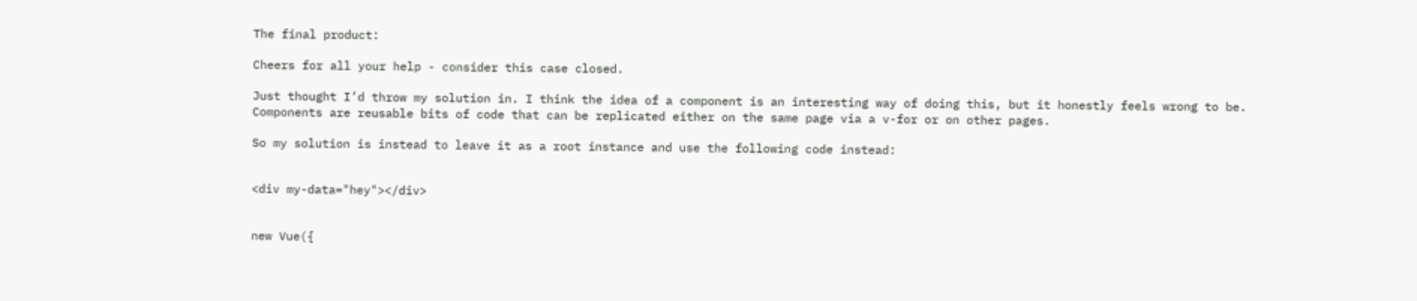The final product:

Cheers for all your help - consider this case closed.

Just thought I’d throw my solution in. I think the idea of a component is an interesting way of doing this, but it honestly feels wrong to be. Components are reusable bits of code that can be replicated either on the same page via a v-for or on other pages.

So my solution is instead to leave it as a root instance and use the following code instead:


<div my-data="hey"></div>


new Vue({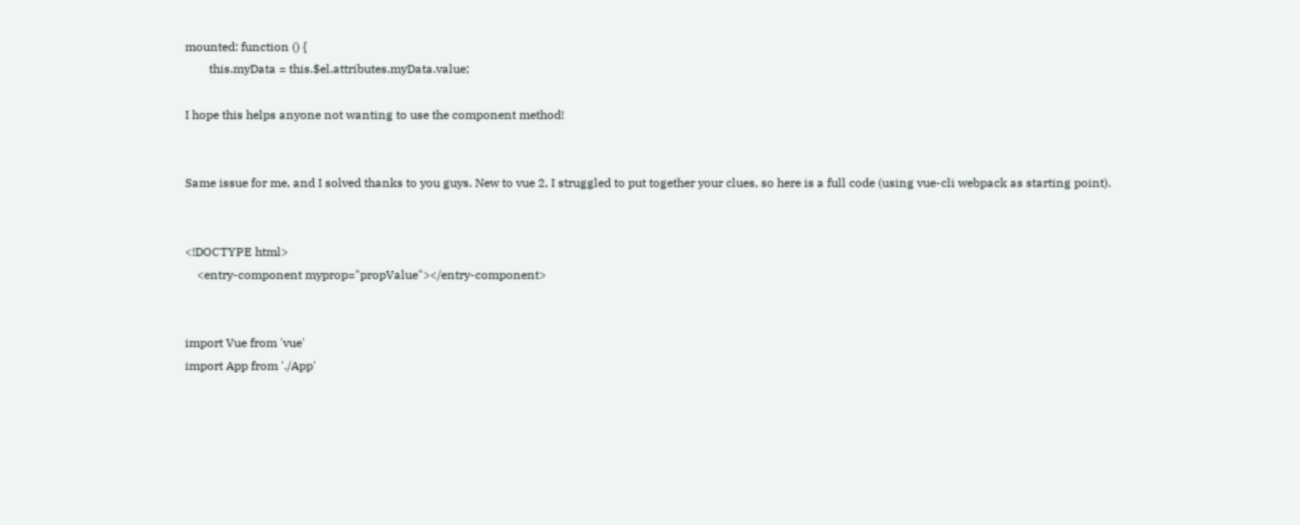mounted: function () {
        this.myData = this.$el.attributes.myData.value;

I hope this helps anyone not wanting to use the component method!


Same issue for me, and I solved thanks to you guys. New to vue 2, I struggled to put together your clues, so here is a full code (using vue-cli webpack as starting point).


<!DOCTYPE html>
    <entry-component myprop="propValue"></entry-component>


import Vue from 'vue'
import App from './App'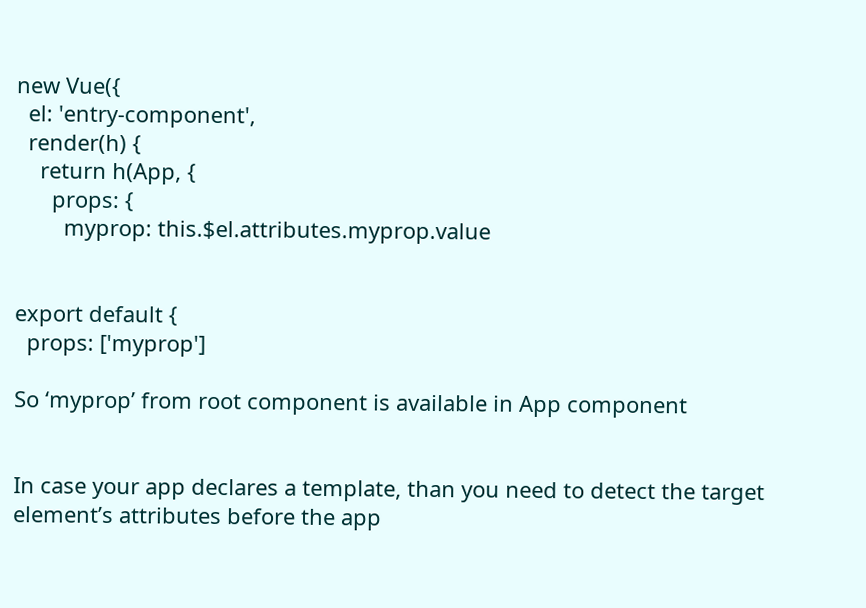new Vue({
  el: 'entry-component',
  render(h) {
    return h(App, {
      props: {
        myprop: this.$el.attributes.myprop.value


export default {
  props: ['myprop']

So ‘myprop’ from root component is available in App component


In case your app declares a template, than you need to detect the target element’s attributes before the app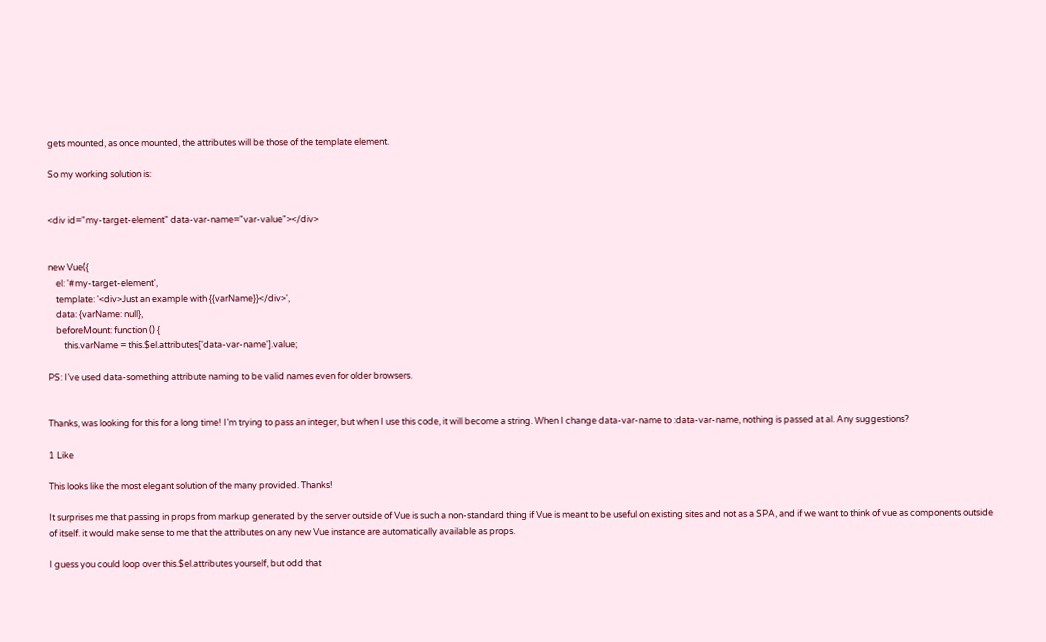gets mounted, as once mounted, the attributes will be those of the template element.

So my working solution is:


<div id="my-target-element" data-var-name="var-value"></div>


new Vue({
    el: '#my-target-element',
    template: '<div>Just an example with {{varName}}</div>',
    data: {varName: null},
    beforeMount: function () {
        this.varName = this.$el.attributes['data-var-name'].value;

PS: I’ve used data-something attribute naming to be valid names even for older browsers.


Thanks, was looking for this for a long time! I’m trying to pass an integer, but when I use this code, it will become a string. When I change data-var-name to :data-var-name, nothing is passed at al. Any suggestions?

1 Like

This looks like the most elegant solution of the many provided. Thanks!

It surprises me that passing in props from markup generated by the server outside of Vue is such a non-standard thing if Vue is meant to be useful on existing sites and not as a SPA, and if we want to think of vue as components outside of itself. it would make sense to me that the attributes on any new Vue instance are automatically available as props.

I guess you could loop over this.$el.attributes yourself, but odd that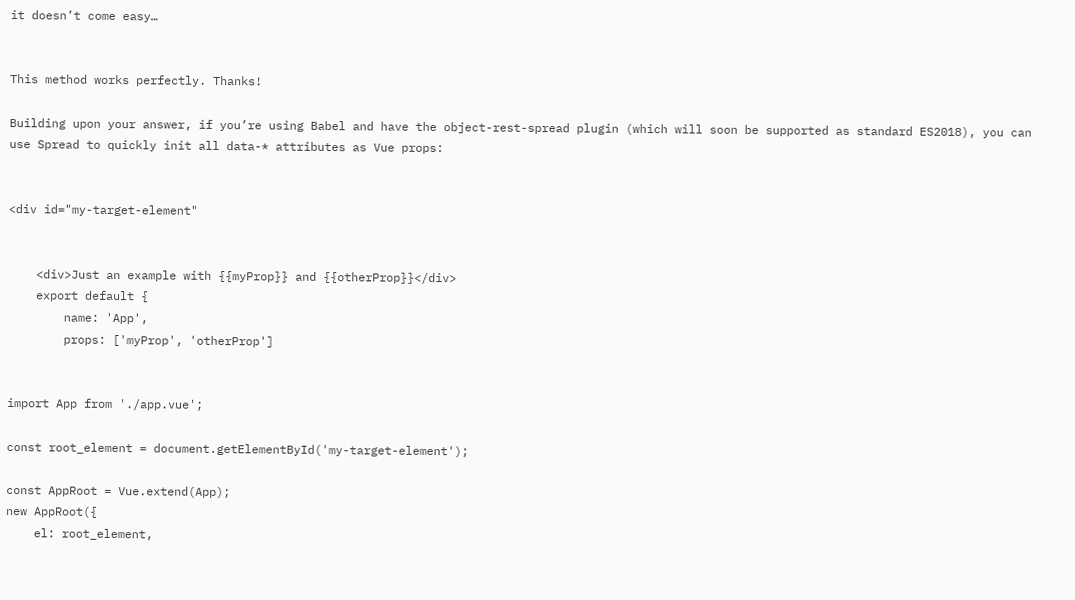it doesn’t come easy…


This method works perfectly. Thanks!

Building upon your answer, if you’re using Babel and have the object-rest-spread plugin (which will soon be supported as standard ES2018), you can use Spread to quickly init all data-* attributes as Vue props:


<div id="my-target-element"


    <div>Just an example with {{myProp}} and {{otherProp}}</div>
    export default {
        name: 'App',
        props: ['myProp', 'otherProp']


import App from './app.vue';

const root_element = document.getElementById('my-target-element');

const AppRoot = Vue.extend(App);
new AppRoot({
    el: root_element,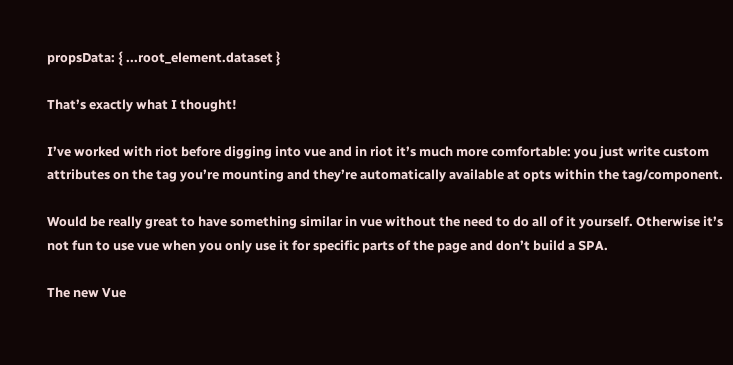propsData: { ...root_element.dataset }

That’s exactly what I thought!

I’ve worked with riot before digging into vue and in riot it’s much more comfortable: you just write custom attributes on the tag you’re mounting and they’re automatically available at opts within the tag/component.

Would be really great to have something similar in vue without the need to do all of it yourself. Otherwise it’s not fun to use vue when you only use it for specific parts of the page and don’t build a SPA.

The new Vue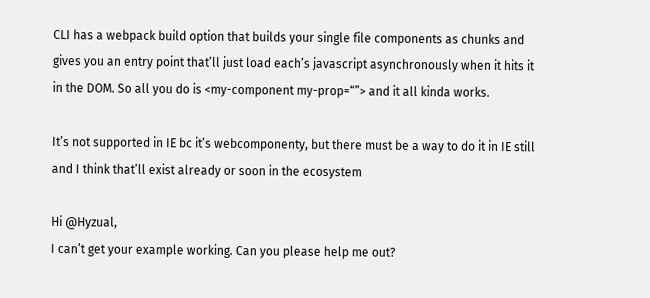CLI has a webpack build option that builds your single file components as chunks and gives you an entry point that’ll just load each’s javascript asynchronously when it hits it in the DOM. So all you do is <my-component my-prop=“”> and it all kinda works.

It’s not supported in IE bc it’s webcomponenty, but there must be a way to do it in IE still and I think that’ll exist already or soon in the ecosystem

Hi @Hyzual,
I can’t get your example working. Can you please help me out?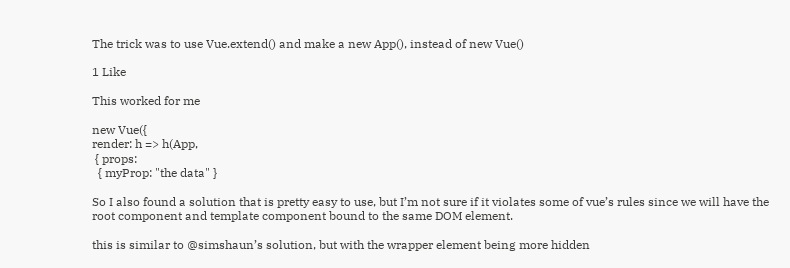The trick was to use Vue.extend() and make a new App(), instead of new Vue()

1 Like

This worked for me

new Vue({
render: h => h(App,
 { props:
  { myProp: "the data" }

So I also found a solution that is pretty easy to use, but I’m not sure if it violates some of vue’s rules since we will have the root component and template component bound to the same DOM element.

this is similar to @simshaun’s solution, but with the wrapper element being more hidden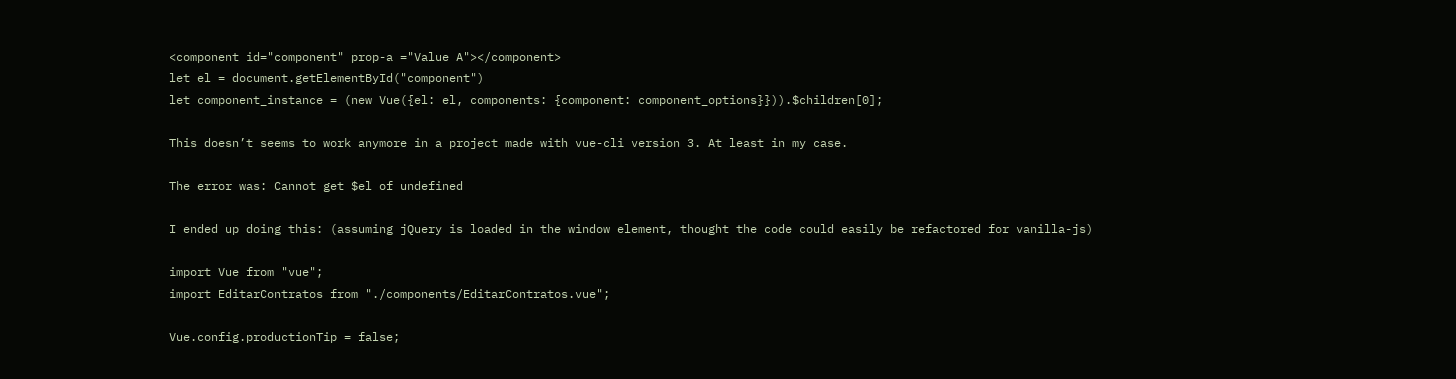<component id="component" prop-a ="Value A"></component>
let el = document.getElementById("component")
let component_instance = (new Vue({el: el, components: {component: component_options}})).$children[0];

This doesn’t seems to work anymore in a project made with vue-cli version 3. At least in my case.

The error was: Cannot get $el of undefined

I ended up doing this: (assuming jQuery is loaded in the window element, thought the code could easily be refactored for vanilla-js)

import Vue from "vue";
import EditarContratos from "./components/EditarContratos.vue";

Vue.config.productionTip = false;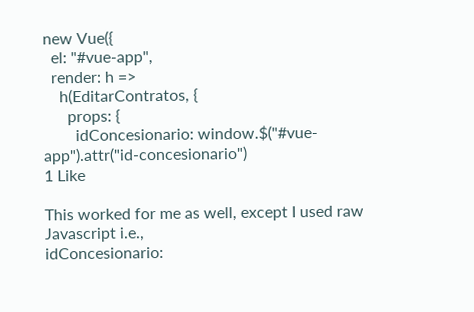new Vue({
  el: "#vue-app",
  render: h =>
    h(EditarContratos, {
      props: {
        idConcesionario: window.$("#vue-app").attr("id-concesionario")
1 Like

This worked for me as well, except I used raw Javascript i.e.,
idConcesionario: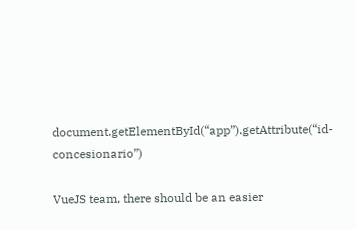document.getElementById(“app”).getAttribute(“id-concesionario”)

VueJS team, there should be an easier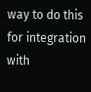way to do this for integration with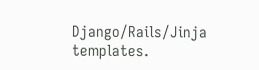Django/Rails/Jinja templates.